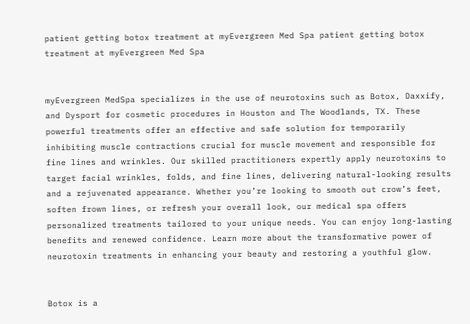patient getting botox treatment at myEvergreen Med Spa patient getting botox treatment at myEvergreen Med Spa


myEvergreen MedSpa specializes in the use of neurotoxins such as Botox, Daxxify, and Dysport for cosmetic procedures in Houston and The Woodlands, TX. These powerful treatments offer an effective and safe solution for temporarily inhibiting muscle contractions crucial for muscle movement and responsible for fine lines and wrinkles. Our skilled practitioners expertly apply neurotoxins to target facial wrinkles, folds, and fine lines, delivering natural-looking results and a rejuvenated appearance. Whether you’re looking to smooth out crow’s feet, soften frown lines, or refresh your overall look, our medical spa offers personalized treatments tailored to your unique needs. You can enjoy long-lasting benefits and renewed confidence. Learn more about the transformative power of neurotoxin treatments in enhancing your beauty and restoring a youthful glow.


Botox is a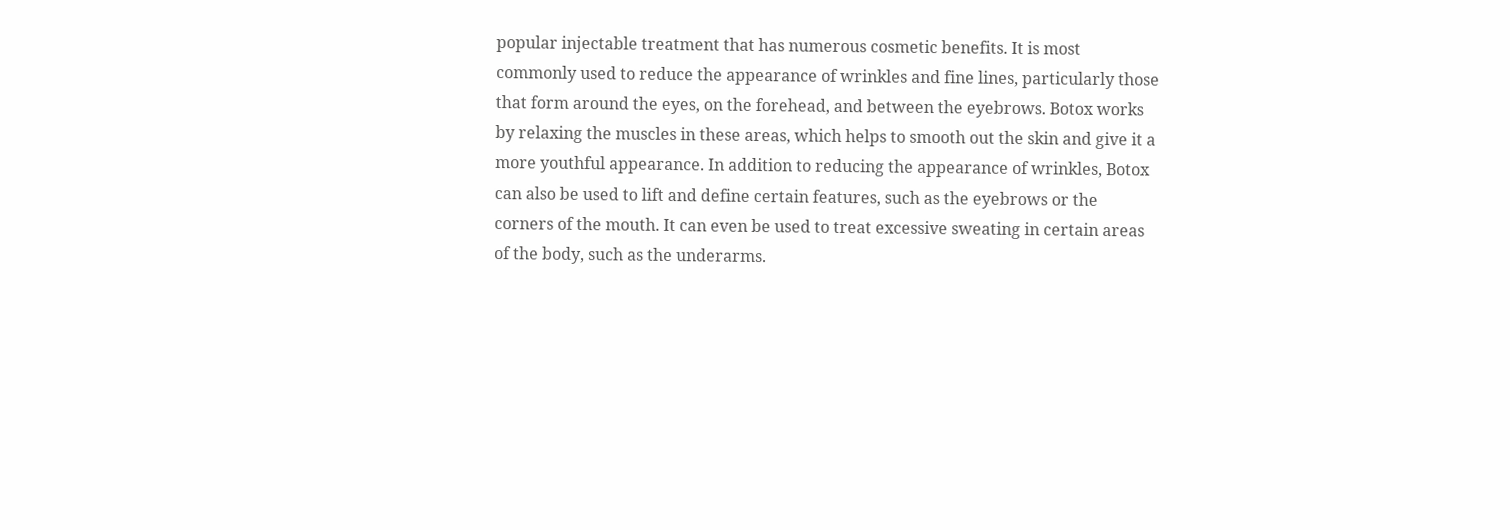popular injectable treatment that has numerous cosmetic benefits. It is most commonly used to reduce the appearance of wrinkles and fine lines, particularly those that form around the eyes, on the forehead, and between the eyebrows. Botox works by relaxing the muscles in these areas, which helps to smooth out the skin and give it a more youthful appearance. In addition to reducing the appearance of wrinkles, Botox can also be used to lift and define certain features, such as the eyebrows or the corners of the mouth. It can even be used to treat excessive sweating in certain areas of the body, such as the underarms.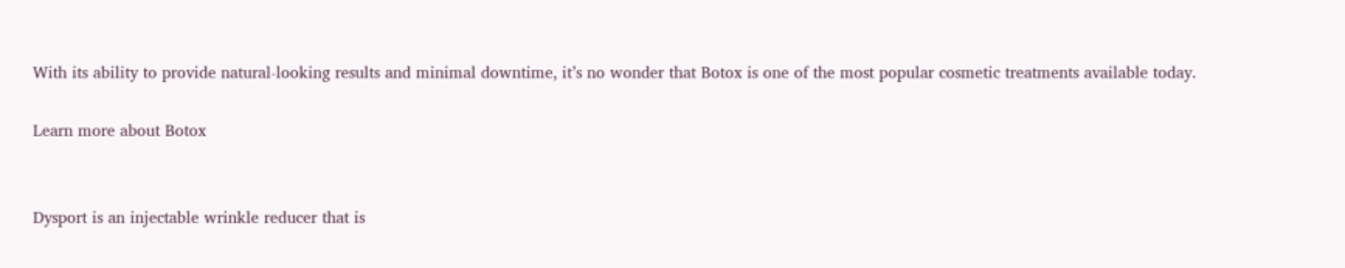With its ability to provide natural-looking results and minimal downtime, it’s no wonder that Botox is one of the most popular cosmetic treatments available today.

Learn more about Botox


Dysport is an injectable wrinkle reducer that is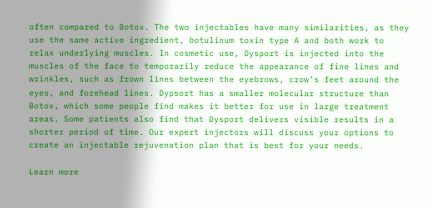often compared to Botox. The two injectables have many similarities, as they use the same active ingredient, botulinum toxin type A and both work to relax underlying muscles. In cosmetic use, Dysport is injected into the muscles of the face to temporarily reduce the appearance of fine lines and wrinkles, such as frown lines between the eyebrows, crow’s feet around the eyes, and forehead lines. Dypsort has a smaller molecular structure than Botox, which some people find makes it better for use in large treatment areas. Some patients also find that Dysport delivers visible results in a shorter period of time. Our expert injectors will discuss your options to create an injectable rejuvenation plan that is best for your needs.

Learn more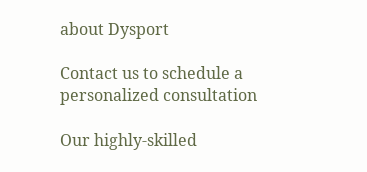about Dysport

Contact us to schedule a
personalized consultation

Our highly-skilled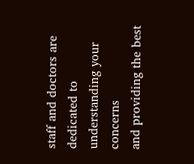staff and doctors are dedicated to understanding your concerns
and providing the best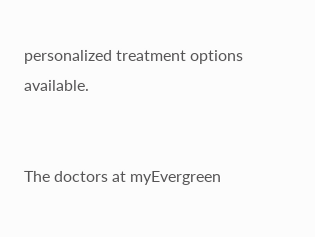personalized treatment options available.


The doctors at myEvergreen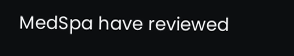MedSpa have reviewed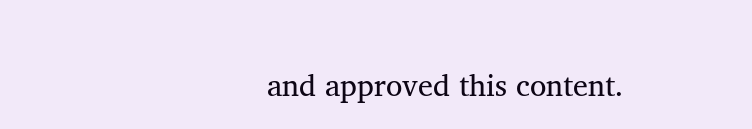and approved this content.